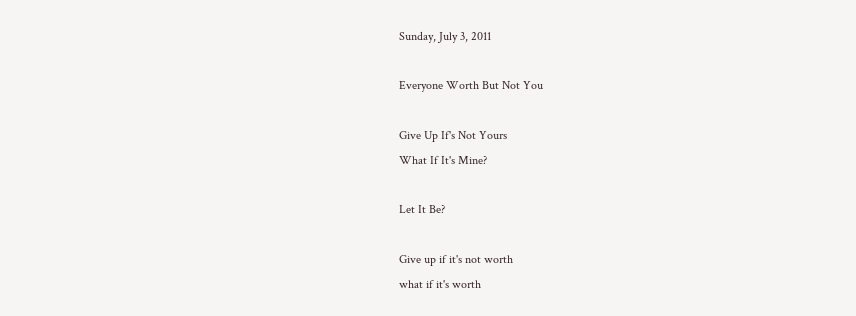Sunday, July 3, 2011

Everyone Worth But Not You

Give Up If's Not Yours
What If It's Mine?

Let It Be?

Give up if it's not worth
what if it's worth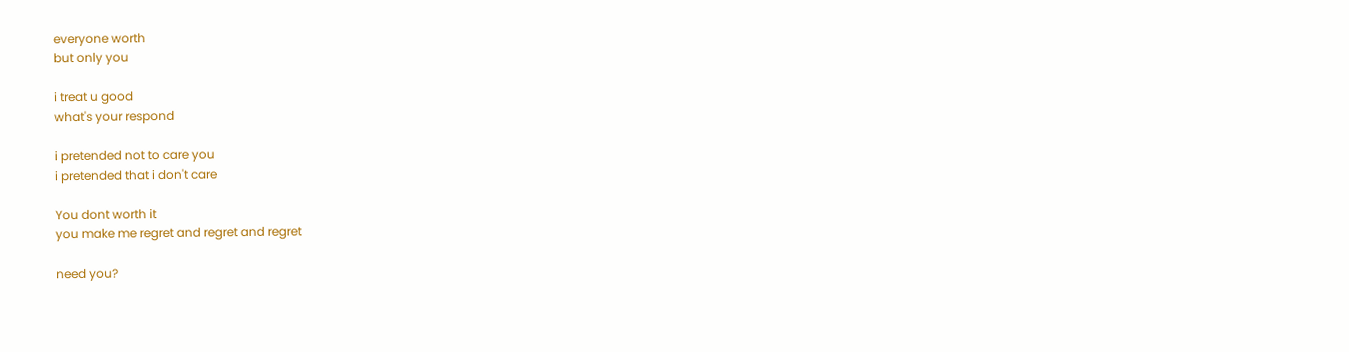everyone worth
but only you

i treat u good
what's your respond

i pretended not to care you
i pretended that i don't care

You dont worth it
you make me regret and regret and regret

need you?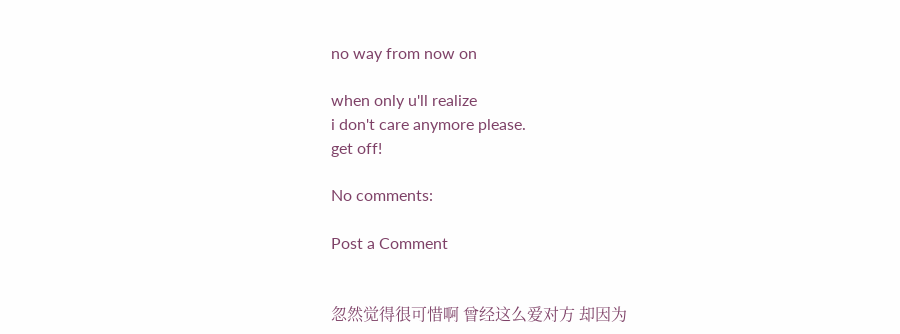no way from now on

when only u'll realize
i don't care anymore please.
get off!

No comments:

Post a Comment


忽然觉得很可惜啊 曾经这么爱对方 却因为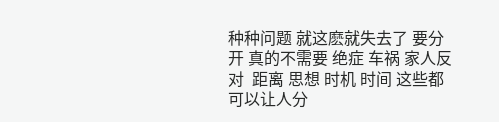种种问题 就这麽就失去了 要分开 真的不需要 绝症 车祸 家人反对  距离 思想 时机 时间 这些都可以让人分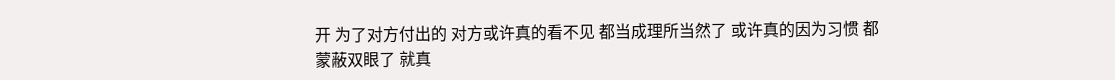开 为了对方付出的 对方或许真的看不见 都当成理所当然了 或许真的因为习惯 都蒙蔽双眼了 就真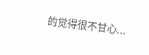的觉得很不甘心...